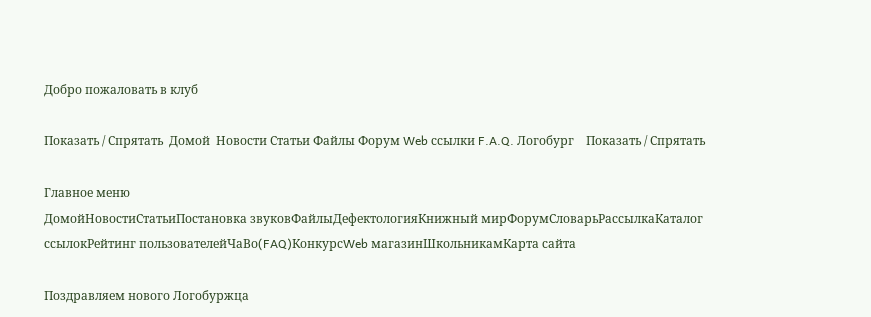Добро пожаловать в клуб

Показать / Спрятать  Домой  Новости Статьи Файлы Форум Web ссылки F.A.Q. Логобург    Показать / Спрятать

Главное меню
ДомойНовостиСтатьиПостановка звуковФайлыДефектологияКнижный мирФорумСловарьРассылкаКаталог ссылокРейтинг пользователейЧаВо(FAQ)КонкурсWeb магазинШкольникамКарта сайта

Поздравляем нового Логобуржца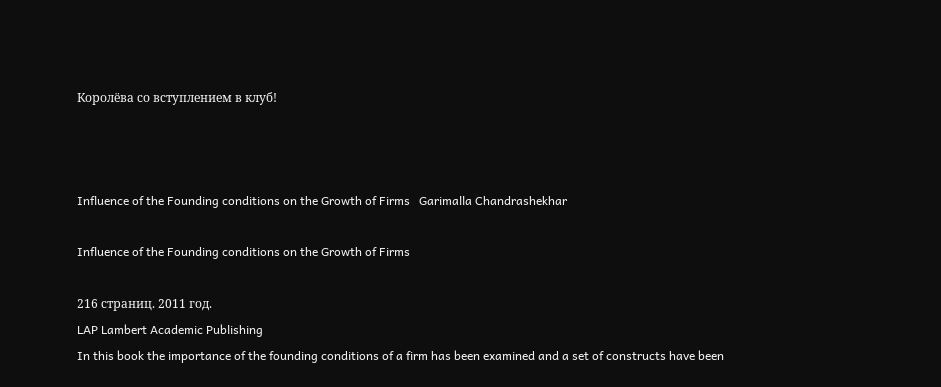Королёва со вступлением в клуб!



Influence of the Founding conditions on the Growth of Firms   Garimalla Chandrashekhar

Influence of the Founding conditions on the Growth of Firms

216 страниц. 2011 год.
LAP Lambert Academic Publishing
In this book the importance of the founding conditions of a firm has been examined and a set of constructs have been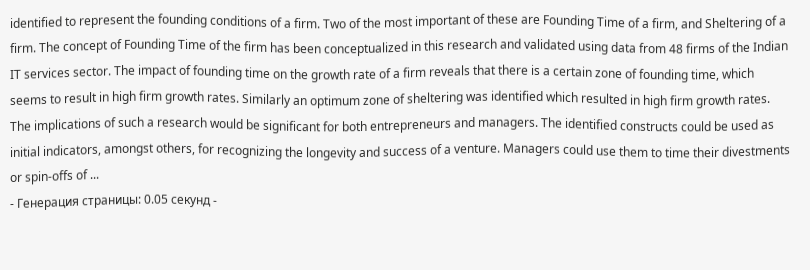identified to represent the founding conditions of a firm. Two of the most important of these are Founding Time of a firm, and Sheltering of a firm. The concept of Founding Time of the firm has been conceptualized in this research and validated using data from 48 firms of the Indian IT services sector. The impact of founding time on the growth rate of a firm reveals that there is a certain zone of founding time, which seems to result in high firm growth rates. Similarly an optimum zone of sheltering was identified which resulted in high firm growth rates. The implications of such a research would be significant for both entrepreneurs and managers. The identified constructs could be used as initial indicators, amongst others, for recognizing the longevity and success of a venture. Managers could use them to time their divestments or spin-offs of ...
- Генерация страницы: 0.05 секунд -